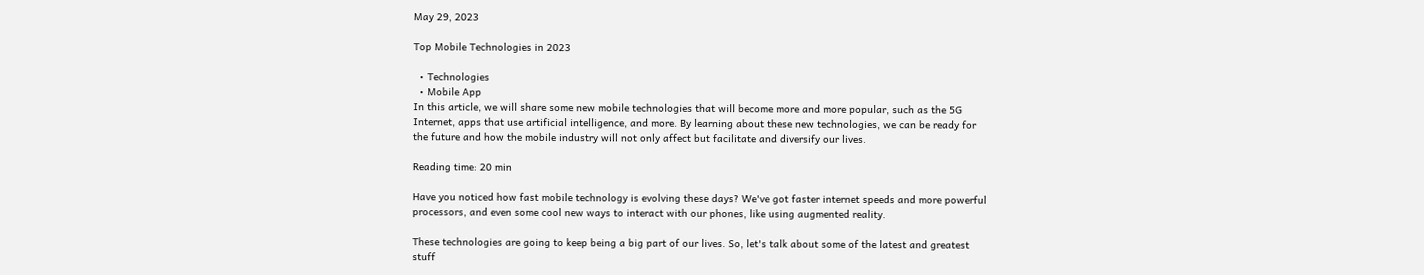May 29, 2023

Top Mobile Technologies in 2023

  • Technologies
  • Mobile App
In this article, we will share some new mobile technologies that will become more and more popular, such as the 5G Internet, apps that use artificial intelligence, and more. By learning about these new technologies, we can be ready for the future and how the mobile industry will not only affect but facilitate and diversify our lives.

Reading time: 20 min

Have you noticed how fast mobile technology is evolving these days? We've got faster internet speeds and more powerful processors, and even some cool new ways to interact with our phones, like using augmented reality.

These technologies are going to keep being a big part of our lives. So, let's talk about some of the latest and greatest stuff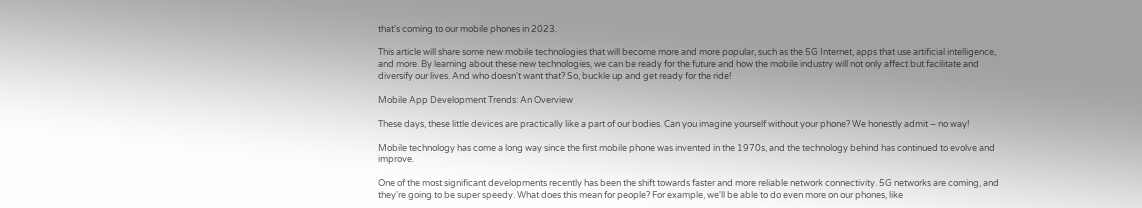that's coming to our mobile phones in 2023.

This article will share some new mobile technologies that will become more and more popular, such as the 5G Internet, apps that use artificial intelligence, and more. By learning about these new technologies, we can be ready for the future and how the mobile industry will not only affect but facilitate and diversify our lives. And who doesn't want that? So, buckle up and get ready for the ride!

Mobile App Development Trends: An Overview

These days, these little devices are practically like a part of our bodies. Can you imagine yourself without your phone? We honestly admit – no way!

Mobile technology has come a long way since the first mobile phone was invented in the 1970s, and the technology behind has continued to evolve and improve.

One of the most significant developments recently has been the shift towards faster and more reliable network connectivity. 5G networks are coming, and they're going to be super speedy. What does this mean for people? For example, we'll be able to do even more on our phones, like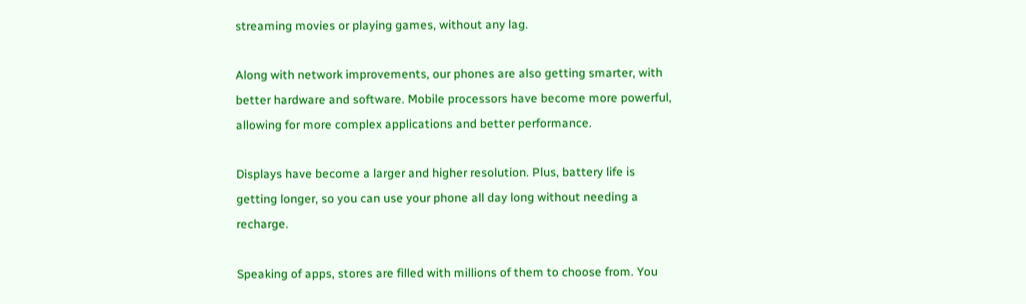streaming movies or playing games, without any lag.

Along with network improvements, our phones are also getting smarter, with better hardware and software. Mobile processors have become more powerful, allowing for more complex applications and better performance.

Displays have become a larger and higher resolution. Plus, battery life is getting longer, so you can use your phone all day long without needing a recharge.

Speaking of apps, stores are filled with millions of them to choose from. You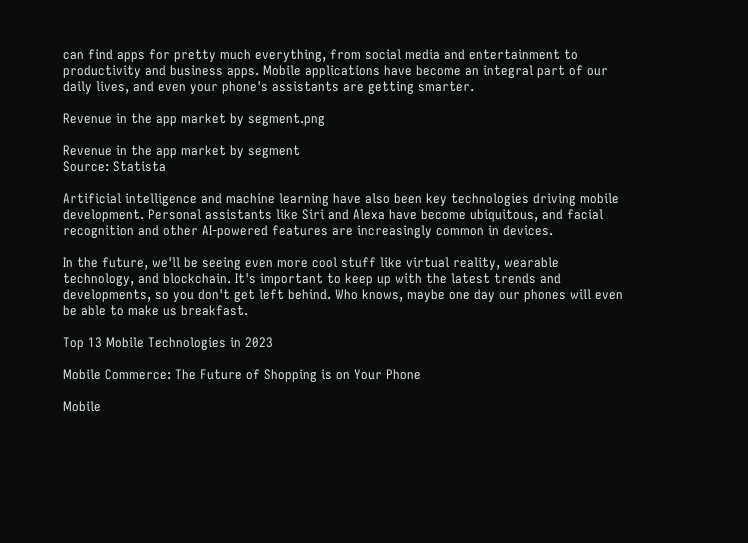can find apps for pretty much everything, from social media and entertainment to productivity and business apps. Mobile applications have become an integral part of our daily lives, and even your phone's assistants are getting smarter.

Revenue in the app market by segment.png

Revenue in the app market by segment
Source: Statista

Artificial intelligence and machine learning have also been key technologies driving mobile development. Personal assistants like Siri and Alexa have become ubiquitous, and facial recognition and other AI-powered features are increasingly common in devices.

In the future, we'll be seeing even more cool stuff like virtual reality, wearable technology, and blockchain. It's important to keep up with the latest trends and developments, so you don't get left behind. Who knows, maybe one day our phones will even be able to make us breakfast.

Top 13 Mobile Technologies in 2023

Mobile Commerce: The Future of Shopping is on Your Phone

Mobile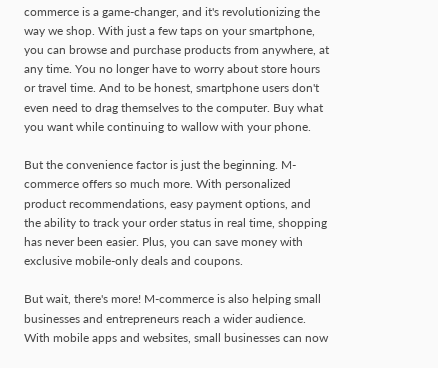commerce is a game-changer, and it's revolutionizing the way we shop. With just a few taps on your smartphone, you can browse and purchase products from anywhere, at any time. You no longer have to worry about store hours or travel time. And to be honest, smartphone users don't even need to drag themselves to the computer. Buy what you want while continuing to wallow with your phone.

But the convenience factor is just the beginning. M-commerce offers so much more. With personalized product recommendations, easy payment options, and the ability to track your order status in real time, shopping has never been easier. Plus, you can save money with exclusive mobile-only deals and coupons.

But wait, there's more! M-commerce is also helping small businesses and entrepreneurs reach a wider audience. With mobile apps and websites, small businesses can now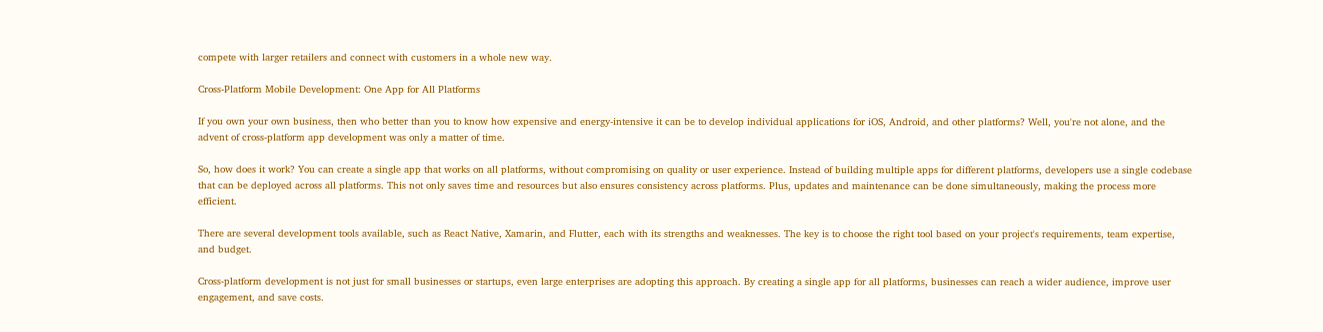compete with larger retailers and connect with customers in a whole new way.

Cross-Platform Mobile Development: One App for All Platforms

If you own your own business, then who better than you to know how expensive and energy-intensive it can be to develop individual applications for iOS, Android, and other platforms? Well, you're not alone, and the advent of cross-platform app development was only a matter of time.

So, how does it work? You can create a single app that works on all platforms, without compromising on quality or user experience. Instead of building multiple apps for different platforms, developers use a single codebase that can be deployed across all platforms. This not only saves time and resources but also ensures consistency across platforms. Plus, updates and maintenance can be done simultaneously, making the process more efficient.

There are several development tools available, such as React Native, Xamarin, and Flutter, each with its strengths and weaknesses. The key is to choose the right tool based on your project's requirements, team expertise, and budget.

Cross-platform development is not just for small businesses or startups, even large enterprises are adopting this approach. By creating a single app for all platforms, businesses can reach a wider audience, improve user engagement, and save costs.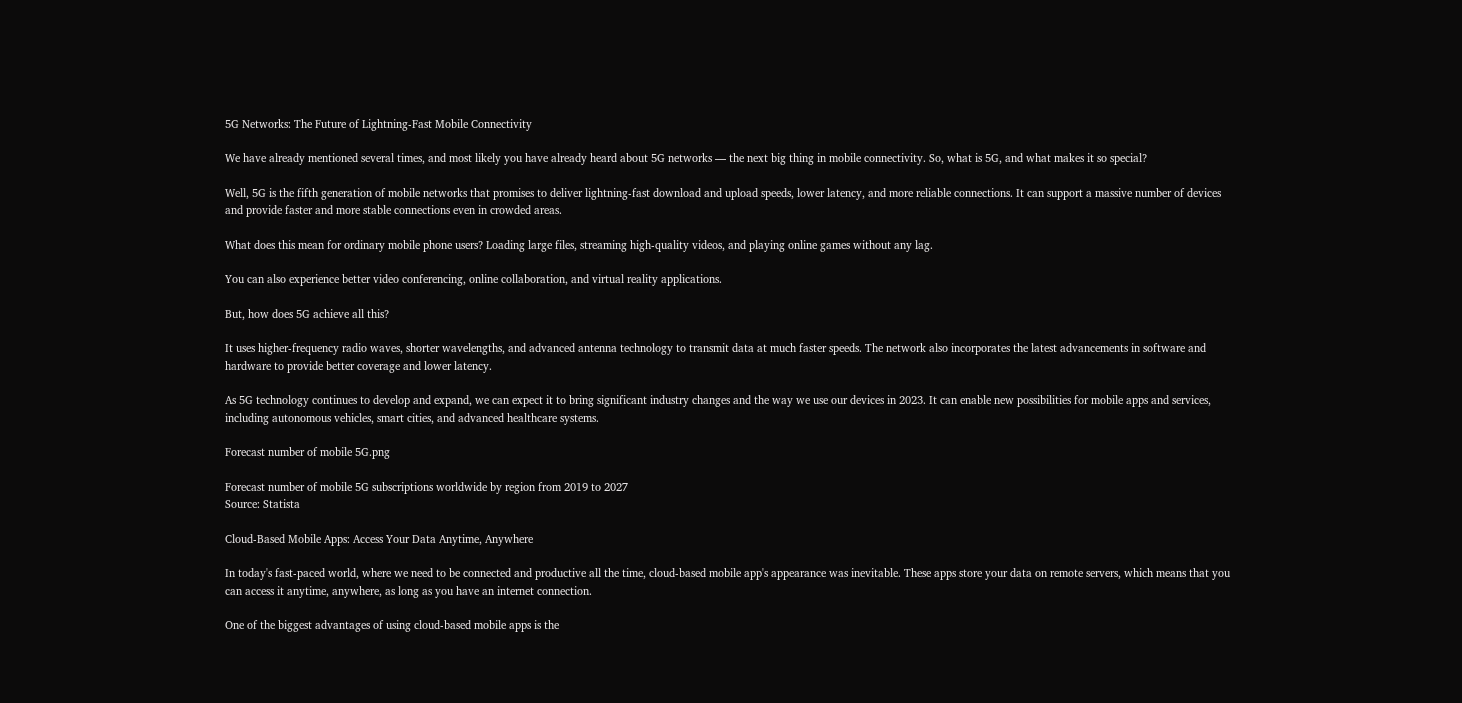5G Networks: The Future of Lightning-Fast Mobile Connectivity

We have already mentioned several times, and most likely you have already heard about 5G networks — the next big thing in mobile connectivity. So, what is 5G, and what makes it so special?

Well, 5G is the fifth generation of mobile networks that promises to deliver lightning-fast download and upload speeds, lower latency, and more reliable connections. It can support a massive number of devices and provide faster and more stable connections even in crowded areas.

What does this mean for ordinary mobile phone users? Loading large files, streaming high-quality videos, and playing online games without any lag.

You can also experience better video conferencing, online collaboration, and virtual reality applications.

But, how does 5G achieve all this?

It uses higher-frequency radio waves, shorter wavelengths, and advanced antenna technology to transmit data at much faster speeds. The network also incorporates the latest advancements in software and hardware to provide better coverage and lower latency.

As 5G technology continues to develop and expand, we can expect it to bring significant industry changes and the way we use our devices in 2023. It can enable new possibilities for mobile apps and services, including autonomous vehicles, smart cities, and advanced healthcare systems.

Forecast number of mobile 5G.png

Forecast number of mobile 5G subscriptions worldwide by region from 2019 to 2027
Source: Statista

Cloud-Based Mobile Apps: Access Your Data Anytime, Anywhere

In today's fast-paced world, where we need to be connected and productive all the time, cloud-based mobile app's appearance was inevitable. These apps store your data on remote servers, which means that you can access it anytime, anywhere, as long as you have an internet connection.

One of the biggest advantages of using cloud-based mobile apps is the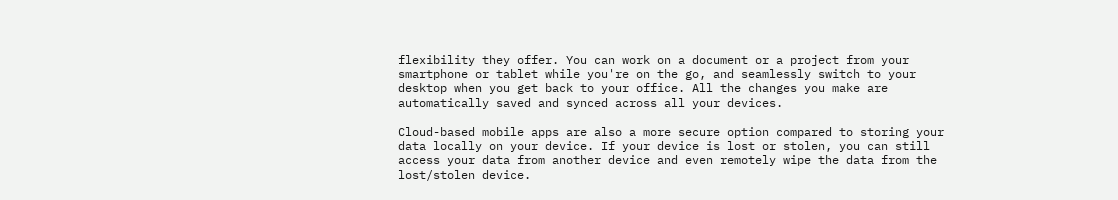flexibility they offer. You can work on a document or a project from your smartphone or tablet while you're on the go, and seamlessly switch to your desktop when you get back to your office. All the changes you make are automatically saved and synced across all your devices.

Cloud-based mobile apps are also a more secure option compared to storing your data locally on your device. If your device is lost or stolen, you can still access your data from another device and even remotely wipe the data from the lost/stolen device.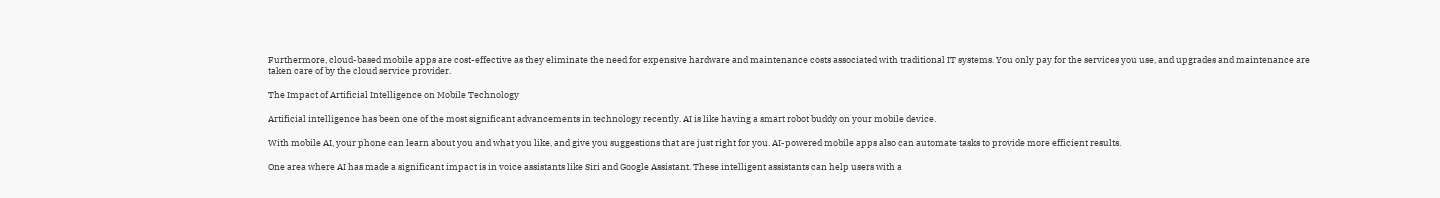Furthermore, cloud-based mobile apps are cost-effective as they eliminate the need for expensive hardware and maintenance costs associated with traditional IT systems. You only pay for the services you use, and upgrades and maintenance are taken care of by the cloud service provider.

The Impact of Artificial Intelligence on Mobile Technology

Artificial intelligence has been one of the most significant advancements in technology recently. AI is like having a smart robot buddy on your mobile device.

With mobile AI, your phone can learn about you and what you like, and give you suggestions that are just right for you. AI-powered mobile apps also can automate tasks to provide more efficient results.

One area where AI has made a significant impact is in voice assistants like Siri and Google Assistant. These intelligent assistants can help users with a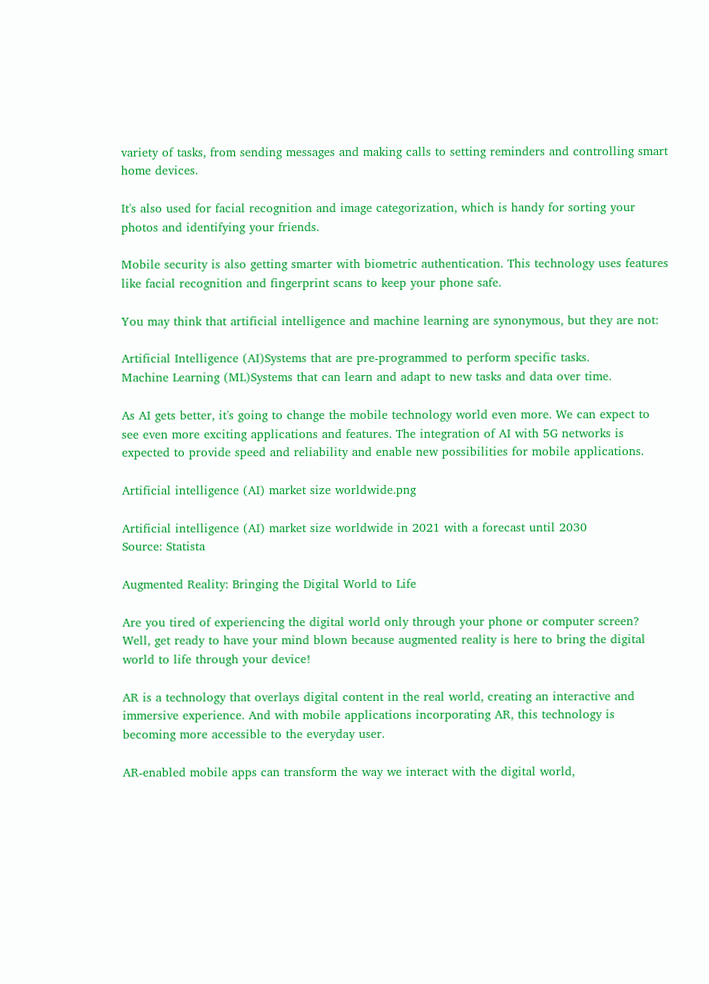variety of tasks, from sending messages and making calls to setting reminders and controlling smart home devices.

It's also used for facial recognition and image categorization, which is handy for sorting your photos and identifying your friends.

Mobile security is also getting smarter with biometric authentication. This technology uses features like facial recognition and fingerprint scans to keep your phone safe.

You may think that artificial intelligence and machine learning are synonymous, but they are not:

Artificial Intelligence (AI)Systems that are pre-programmed to perform specific tasks.
Machine Learning (ML)Systems that can learn and adapt to new tasks and data over time.

As AI gets better, it's going to change the mobile technology world even more. We can expect to see even more exciting applications and features. The integration of AI with 5G networks is expected to provide speed and reliability and enable new possibilities for mobile applications.

Artificial intelligence (AI) market size worldwide.png

Artificial intelligence (AI) market size worldwide in 2021 with a forecast until 2030
Source: Statista

Augmented Reality: Bringing the Digital World to Life

Are you tired of experiencing the digital world only through your phone or computer screen? Well, get ready to have your mind blown because augmented reality is here to bring the digital world to life through your device!

AR is a technology that overlays digital content in the real world, creating an interactive and immersive experience. And with mobile applications incorporating AR, this technology is becoming more accessible to the everyday user.

AR-enabled mobile apps can transform the way we interact with the digital world,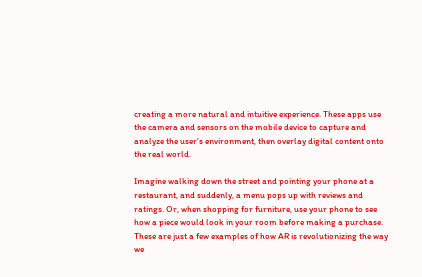creating a more natural and intuitive experience. These apps use the camera and sensors on the mobile device to capture and analyze the user's environment, then overlay digital content onto the real world.

Imagine walking down the street and pointing your phone at a restaurant, and suddenly, a menu pops up with reviews and ratings. Or, when shopping for furniture, use your phone to see how a piece would look in your room before making a purchase. These are just a few examples of how AR is revolutionizing the way we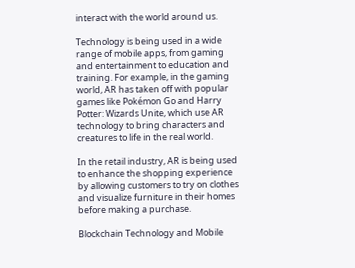interact with the world around us.

Technology is being used in a wide range of mobile apps, from gaming and entertainment to education and training. For example, in the gaming world, AR has taken off with popular games like Pokémon Go and Harry Potter: Wizards Unite, which use AR technology to bring characters and creatures to life in the real world.

In the retail industry, AR is being used to enhance the shopping experience by allowing customers to try on clothes and visualize furniture in their homes before making a purchase.

Blockchain Technology and Mobile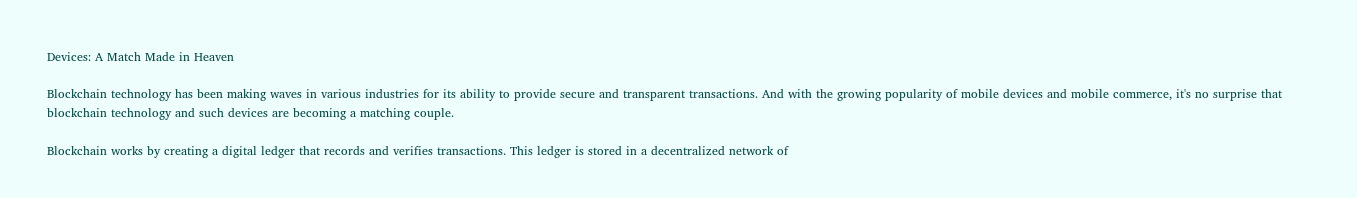Devices: A Match Made in Heaven

Blockchain technology has been making waves in various industries for its ability to provide secure and transparent transactions. And with the growing popularity of mobile devices and mobile commerce, it's no surprise that blockchain technology and such devices are becoming a matching couple.

Blockchain works by creating a digital ledger that records and verifies transactions. This ledger is stored in a decentralized network of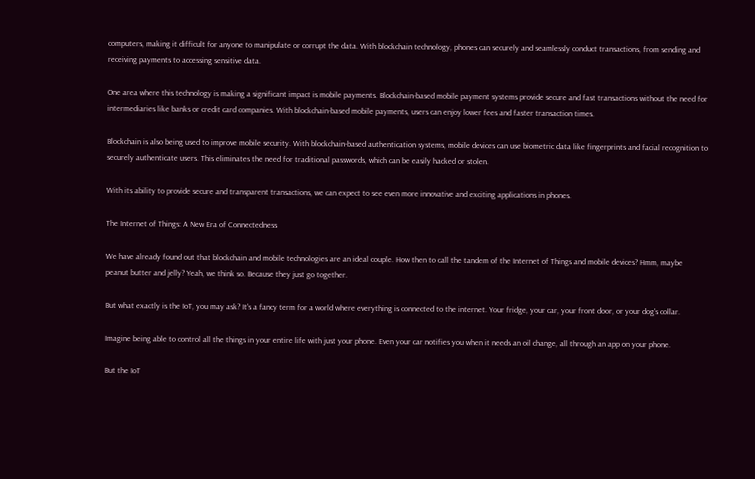computers, making it difficult for anyone to manipulate or corrupt the data. With blockchain technology, phones can securely and seamlessly conduct transactions, from sending and receiving payments to accessing sensitive data.

One area where this technology is making a significant impact is mobile payments. Blockchain-based mobile payment systems provide secure and fast transactions without the need for intermediaries like banks or credit card companies. With blockchain-based mobile payments, users can enjoy lower fees and faster transaction times.

Blockchain is also being used to improve mobile security. With blockchain-based authentication systems, mobile devices can use biometric data like fingerprints and facial recognition to securely authenticate users. This eliminates the need for traditional passwords, which can be easily hacked or stolen.

With its ability to provide secure and transparent transactions, we can expect to see even more innovative and exciting applications in phones.

The Internet of Things: A New Era of Connectedness

We have already found out that blockchain and mobile technologies are an ideal couple. How then to call the tandem of the Internet of Things and mobile devices? Hmm, maybe peanut butter and jelly? Yeah, we think so. Because they just go together.

But what exactly is the IoT, you may ask? It's a fancy term for a world where everything is connected to the internet. Your fridge, your car, your front door, or your dog's collar.

Imagine being able to control all the things in your entire life with just your phone. Even your car notifies you when it needs an oil change, all through an app on your phone.

But the IoT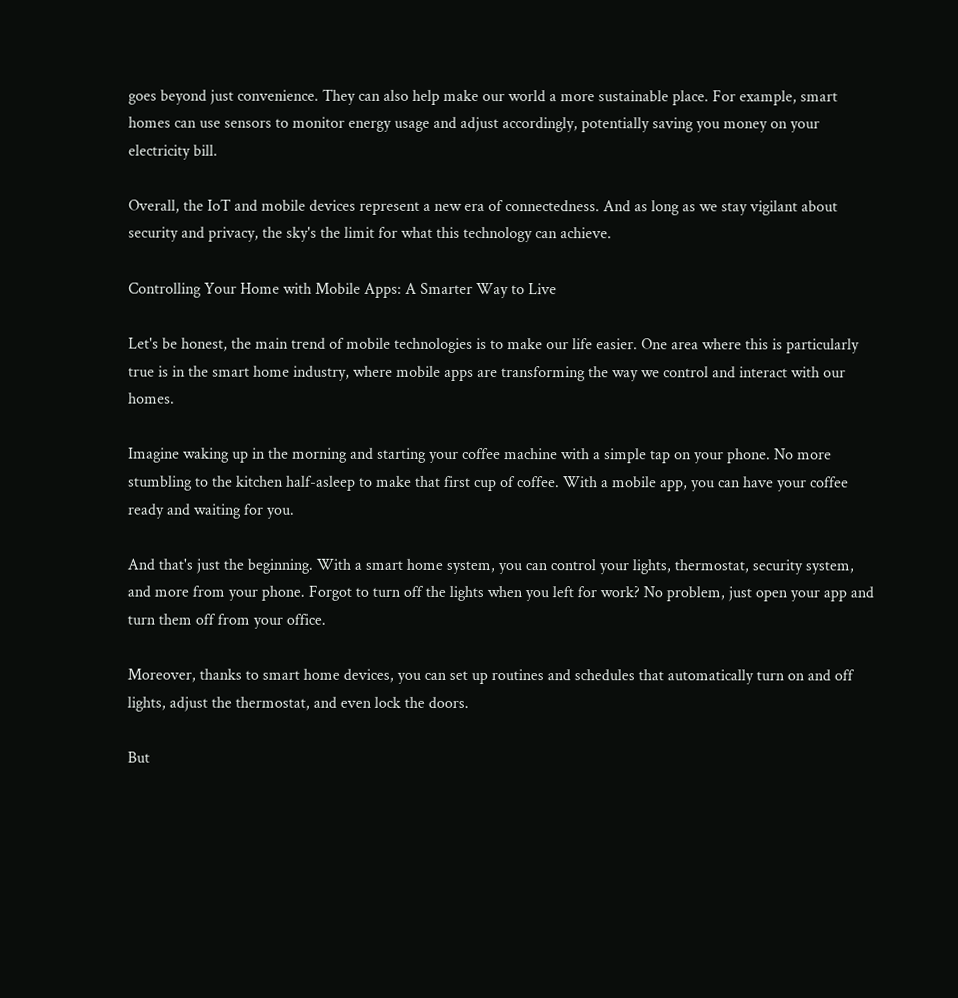goes beyond just convenience. They can also help make our world a more sustainable place. For example, smart homes can use sensors to monitor energy usage and adjust accordingly, potentially saving you money on your electricity bill.

Overall, the IoT and mobile devices represent a new era of connectedness. And as long as we stay vigilant about security and privacy, the sky's the limit for what this technology can achieve.

Controlling Your Home with Mobile Apps: A Smarter Way to Live

Let's be honest, the main trend of mobile technologies is to make our life easier. One area where this is particularly true is in the smart home industry, where mobile apps are transforming the way we control and interact with our homes.

Imagine waking up in the morning and starting your coffee machine with a simple tap on your phone. No more stumbling to the kitchen half-asleep to make that first cup of coffee. With a mobile app, you can have your coffee ready and waiting for you.

And that's just the beginning. With a smart home system, you can control your lights, thermostat, security system, and more from your phone. Forgot to turn off the lights when you left for work? No problem, just open your app and turn them off from your office.

Moreover, thanks to smart home devices, you can set up routines and schedules that automatically turn on and off lights, adjust the thermostat, and even lock the doors.

But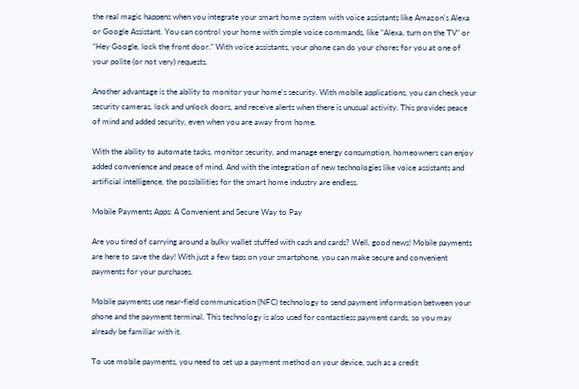the real magic happens when you integrate your smart home system with voice assistants like Amazon's Alexa or Google Assistant. You can control your home with simple voice commands, like “Alexa, turn on the TV” or “Hey Google, lock the front door.” With voice assistants, your phone can do your chores for you at one of your polite (or not very) requests.

Another advantage is the ability to monitor your home's security. With mobile applications, you can check your security cameras, lock and unlock doors, and receive alerts when there is unusual activity. This provides peace of mind and added security, even when you are away from home.

With the ability to automate tasks, monitor security, and manage energy consumption, homeowners can enjoy added convenience and peace of mind. And with the integration of new technologies like voice assistants and artificial intelligence, the possibilities for the smart home industry are endless.

Mobile Payments Apps: A Convenient and Secure Way to Pay

Are you tired of carrying around a bulky wallet stuffed with cash and cards? Well, good news! Mobile payments are here to save the day! With just a few taps on your smartphone, you can make secure and convenient payments for your purchases.

Mobile payments use near-field communication (NFC) technology to send payment information between your phone and the payment terminal. This technology is also used for contactless payment cards, so you may already be familiar with it.

To use mobile payments, you need to set up a payment method on your device, such as a credit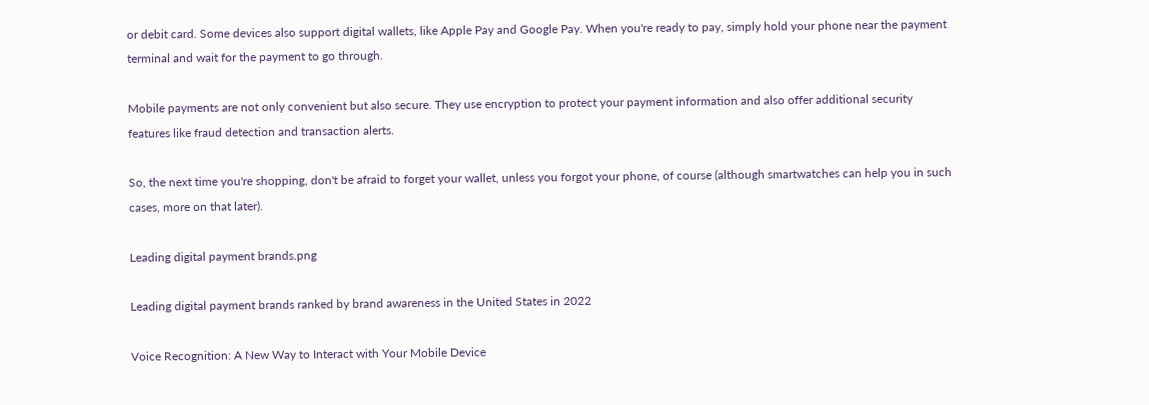or debit card. Some devices also support digital wallets, like Apple Pay and Google Pay. When you're ready to pay, simply hold your phone near the payment terminal and wait for the payment to go through.

Mobile payments are not only convenient but also secure. They use encryption to protect your payment information and also offer additional security features like fraud detection and transaction alerts.

So, the next time you're shopping, don't be afraid to forget your wallet, unless you forgot your phone, of course (although smartwatches can help you in such cases, more on that later).

Leading digital payment brands.png

Leading digital payment brands ranked by brand awareness in the United States in 2022

Voice Recognition: A New Way to Interact with Your Mobile Device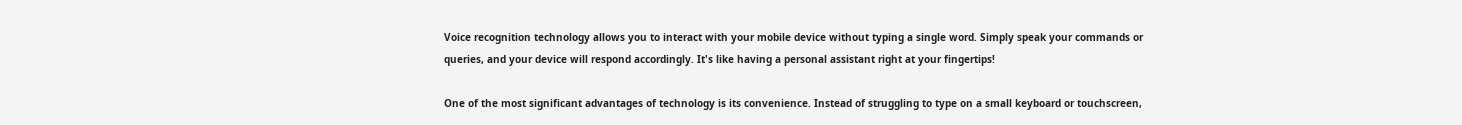Voice recognition technology allows you to interact with your mobile device without typing a single word. Simply speak your commands or queries, and your device will respond accordingly. It's like having a personal assistant right at your fingertips!

One of the most significant advantages of technology is its convenience. Instead of struggling to type on a small keyboard or touchscreen,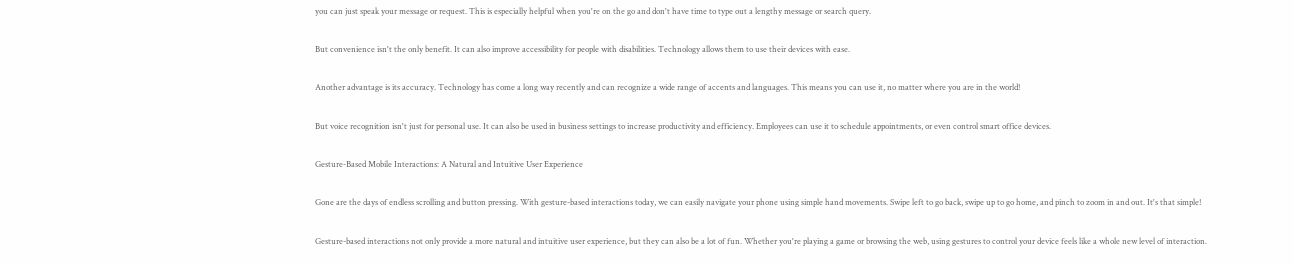you can just speak your message or request. This is especially helpful when you're on the go and don't have time to type out a lengthy message or search query.

But convenience isn't the only benefit. It can also improve accessibility for people with disabilities. Technology allows them to use their devices with ease.

Another advantage is its accuracy. Technology has come a long way recently and can recognize a wide range of accents and languages. This means you can use it, no matter where you are in the world!

But voice recognition isn't just for personal use. It can also be used in business settings to increase productivity and efficiency. Employees can use it to schedule appointments, or even control smart office devices.

Gesture-Based Mobile Interactions: A Natural and Intuitive User Experience

Gone are the days of endless scrolling and button pressing. With gesture-based interactions today, we can easily navigate your phone using simple hand movements. Swipe left to go back, swipe up to go home, and pinch to zoom in and out. It's that simple!

Gesture-based interactions not only provide a more natural and intuitive user experience, but they can also be a lot of fun. Whether you're playing a game or browsing the web, using gestures to control your device feels like a whole new level of interaction.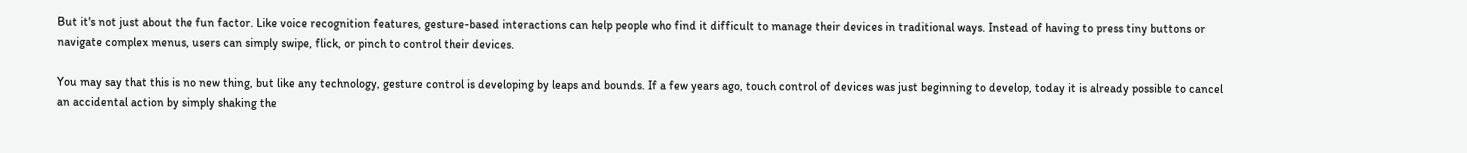But it's not just about the fun factor. Like voice recognition features, gesture-based interactions can help people who find it difficult to manage their devices in traditional ways. Instead of having to press tiny buttons or navigate complex menus, users can simply swipe, flick, or pinch to control their devices.

You may say that this is no new thing, but like any technology, gesture control is developing by leaps and bounds. If a few years ago, touch control of devices was just beginning to develop, today it is already possible to cancel an accidental action by simply shaking the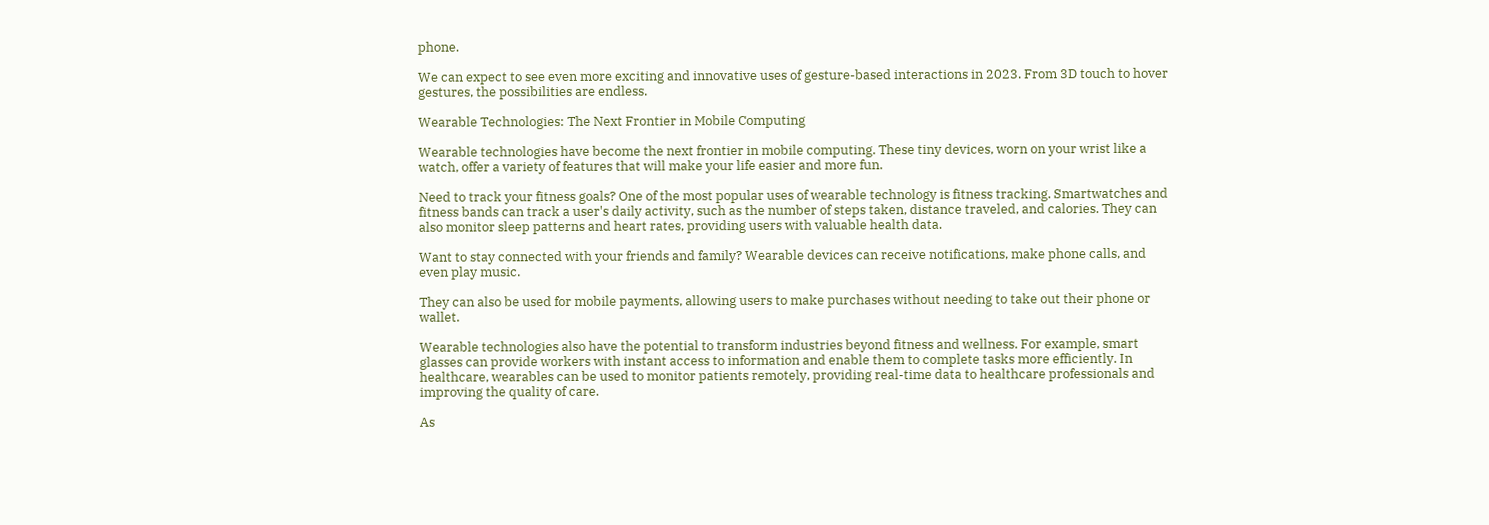phone.

We can expect to see even more exciting and innovative uses of gesture-based interactions in 2023. From 3D touch to hover gestures, the possibilities are endless.

Wearable Technologies: The Next Frontier in Mobile Computing

Wearable technologies have become the next frontier in mobile computing. These tiny devices, worn on your wrist like a watch, offer a variety of features that will make your life easier and more fun.

Need to track your fitness goals? One of the most popular uses of wearable technology is fitness tracking. Smartwatches and fitness bands can track a user's daily activity, such as the number of steps taken, distance traveled, and calories. They can also monitor sleep patterns and heart rates, providing users with valuable health data.

Want to stay connected with your friends and family? Wearable devices can receive notifications, make phone calls, and even play music.

They can also be used for mobile payments, allowing users to make purchases without needing to take out their phone or wallet.

Wearable technologies also have the potential to transform industries beyond fitness and wellness. For example, smart glasses can provide workers with instant access to information and enable them to complete tasks more efficiently. In healthcare, wearables can be used to monitor patients remotely, providing real-time data to healthcare professionals and improving the quality of care.

As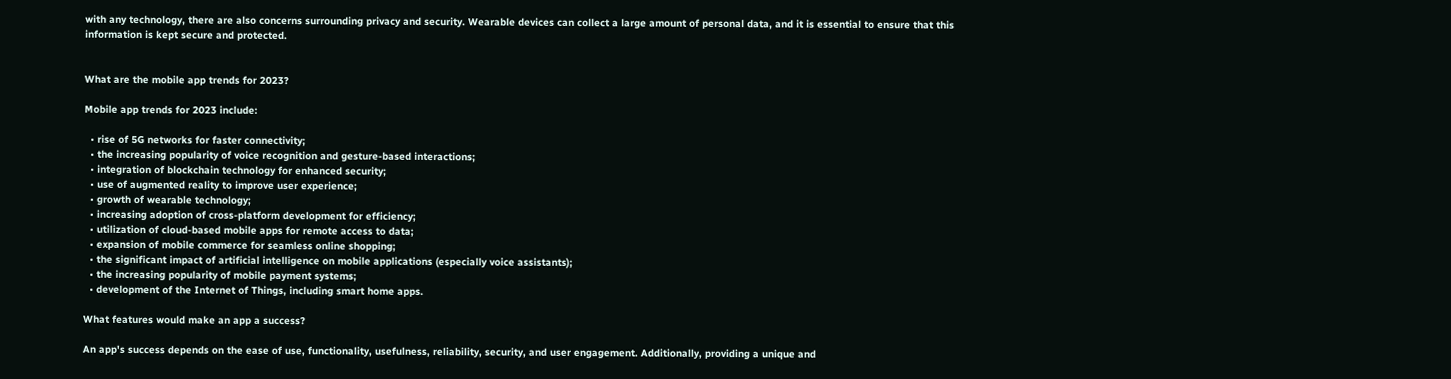with any technology, there are also concerns surrounding privacy and security. Wearable devices can collect a large amount of personal data, and it is essential to ensure that this information is kept secure and protected.


What are the mobile app trends for 2023?

Mobile app trends for 2023 include:

  • rise of 5G networks for faster connectivity;
  • the increasing popularity of voice recognition and gesture-based interactions;
  • integration of blockchain technology for enhanced security;
  • use of augmented reality to improve user experience;
  • growth of wearable technology;
  • increasing adoption of cross-platform development for efficiency;
  • utilization of cloud-based mobile apps for remote access to data;
  • expansion of mobile commerce for seamless online shopping;
  • the significant impact of artificial intelligence on mobile applications (especially voice assistants);
  • the increasing popularity of mobile payment systems;
  • development of the Internet of Things, including smart home apps.

What features would make an app a success?

An app's success depends on the ease of use, functionality, usefulness, reliability, security, and user engagement. Additionally, providing a unique and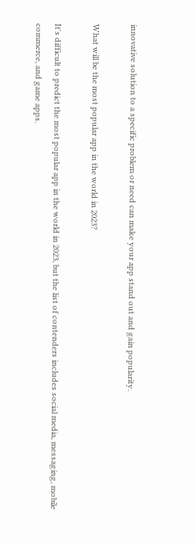innovative solution to a specific problem or need can make your app stand out and gain popularity.

What will be the most popular app in the world in 2023?

It's difficult to predict the most popular app in the world in 2023, but the list of contenders includes social media, messaging, mobile commerce, and game apps.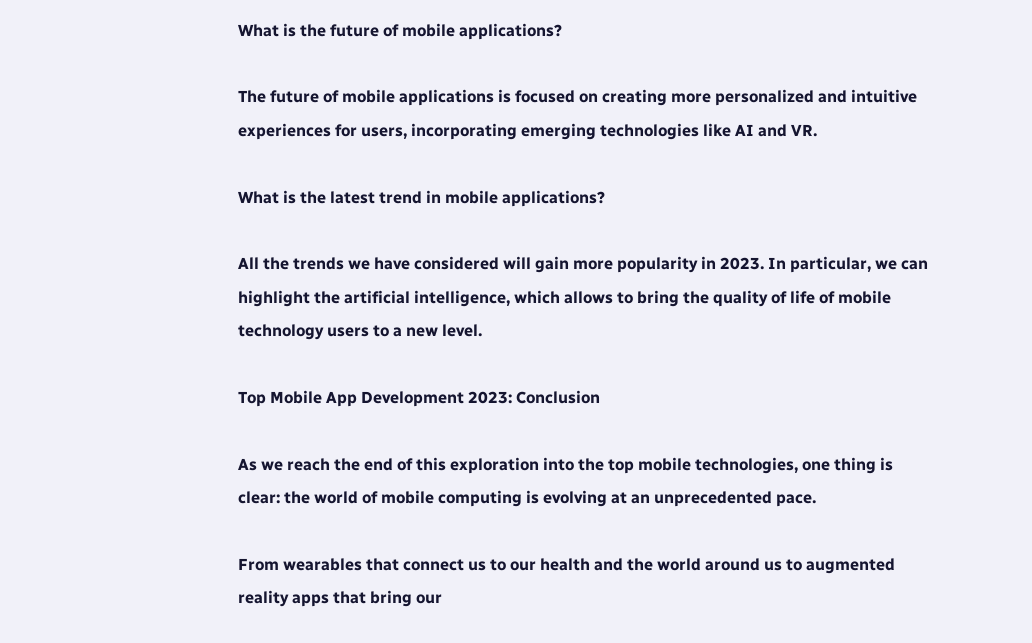What is the future of mobile applications?

The future of mobile applications is focused on creating more personalized and intuitive experiences for users, incorporating emerging technologies like AI and VR.

What is the latest trend in mobile applications?

All the trends we have considered will gain more popularity in 2023. In particular, we can highlight the artificial intelligence, which allows to bring the quality of life of mobile technology users to a new level.

Top Mobile App Development 2023: Conclusion

As we reach the end of this exploration into the top mobile technologies, one thing is clear: the world of mobile computing is evolving at an unprecedented pace.

From wearables that connect us to our health and the world around us to augmented reality apps that bring our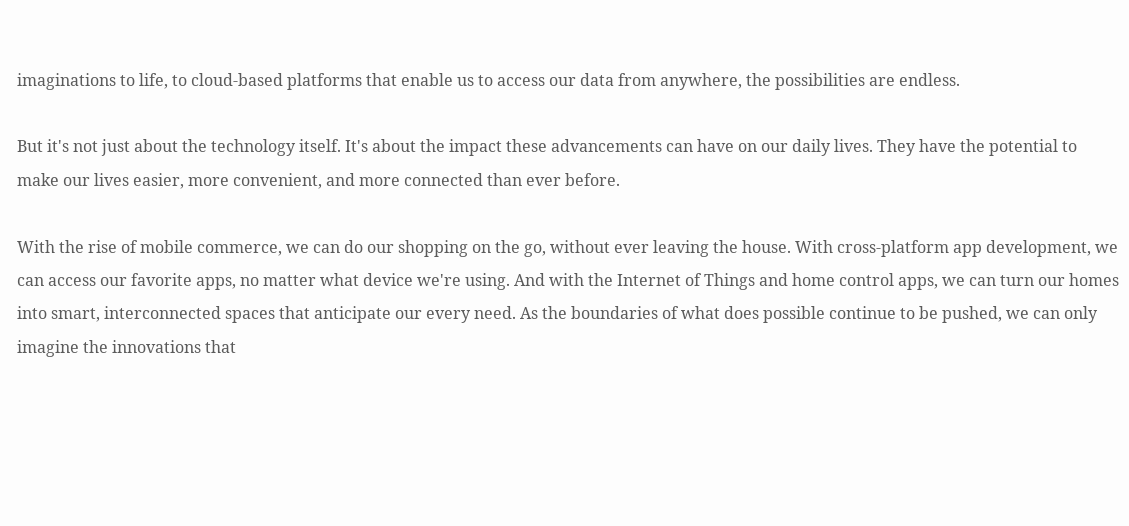imaginations to life, to cloud-based platforms that enable us to access our data from anywhere, the possibilities are endless.

But it's not just about the technology itself. It's about the impact these advancements can have on our daily lives. They have the potential to make our lives easier, more convenient, and more connected than ever before.

With the rise of mobile commerce, we can do our shopping on the go, without ever leaving the house. With cross-platform app development, we can access our favorite apps, no matter what device we're using. And with the Internet of Things and home control apps, we can turn our homes into smart, interconnected spaces that anticipate our every need. As the boundaries of what does possible continue to be pushed, we can only imagine the innovations that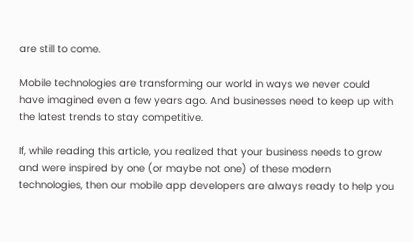are still to come.

Mobile technologies are transforming our world in ways we never could have imagined even a few years ago. And businesses need to keep up with the latest trends to stay competitive.

If, while reading this article, you realized that your business needs to grow and were inspired by one (or maybe not one) of these modern technologies, then our mobile app developers are always ready to help you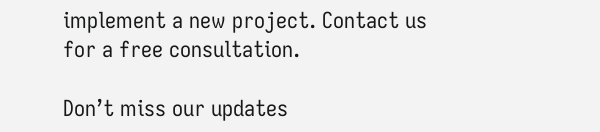implement a new project. Contact us for a free consultation.

Don’t miss our updates